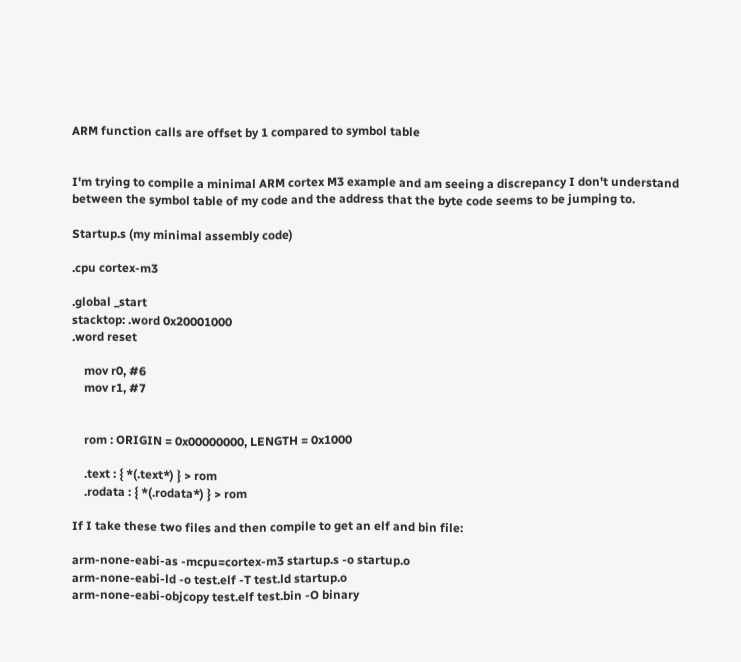ARM function calls are offset by 1 compared to symbol table


I'm trying to compile a minimal ARM cortex M3 example and am seeing a discrepancy I don't understand between the symbol table of my code and the address that the byte code seems to be jumping to.

Startup.s (my minimal assembly code)

.cpu cortex-m3

.global _start
stacktop: .word 0x20001000
.word reset

    mov r0, #6
    mov r1, #7


    rom : ORIGIN = 0x00000000, LENGTH = 0x1000

    .text : { *(.text*) } > rom
    .rodata : { *(.rodata*) } > rom

If I take these two files and then compile to get an elf and bin file:

arm-none-eabi-as -mcpu=cortex-m3 startup.s -o startup.o
arm-none-eabi-ld -o test.elf -T test.ld startup.o
arm-none-eabi-objcopy test.elf test.bin -O binary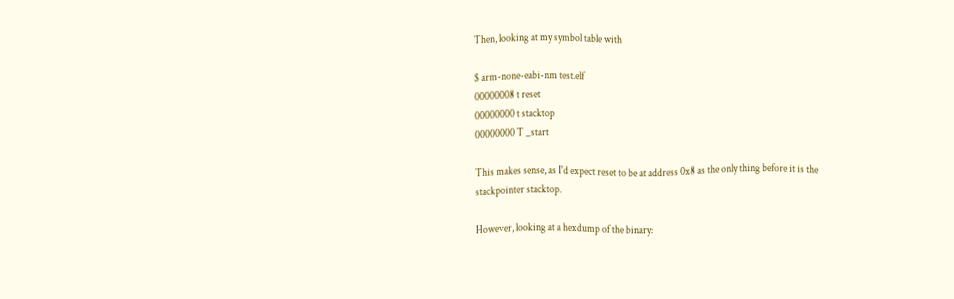Then, looking at my symbol table with

$ arm-none-eabi-nm test.elf
00000008 t reset
00000000 t stacktop
00000000 T _start

This makes sense, as I'd expect reset to be at address 0x8 as the only thing before it is the stackpointer stacktop.

However, looking at a hexdump of the binary: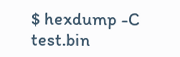$ hexdump -C test.bin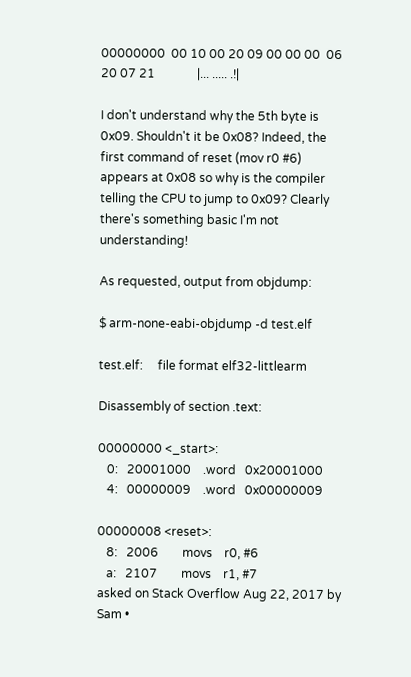00000000  00 10 00 20 09 00 00 00  06 20 07 21              |... ..... .!|

I don't understand why the 5th byte is 0x09. Shouldn't it be 0x08? Indeed, the first command of reset (mov r0 #6) appears at 0x08 so why is the compiler telling the CPU to jump to 0x09? Clearly there's something basic I'm not understanding!

As requested, output from objdump:

$ arm-none-eabi-objdump -d test.elf

test.elf:     file format elf32-littlearm

Disassembly of section .text:

00000000 <_start>:
   0:   20001000    .word   0x20001000
   4:   00000009    .word   0x00000009

00000008 <reset>:
   8:   2006        movs    r0, #6
   a:   2107        movs    r1, #7
asked on Stack Overflow Aug 22, 2017 by Sam •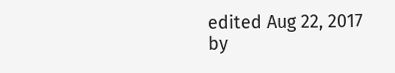edited Aug 22, 2017 by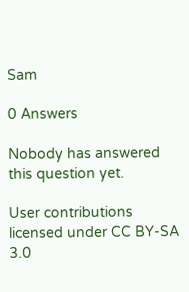Sam

0 Answers

Nobody has answered this question yet.

User contributions licensed under CC BY-SA 3.0